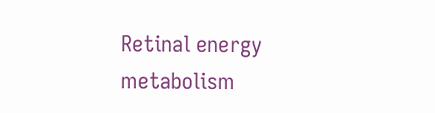Retinal energy metabolism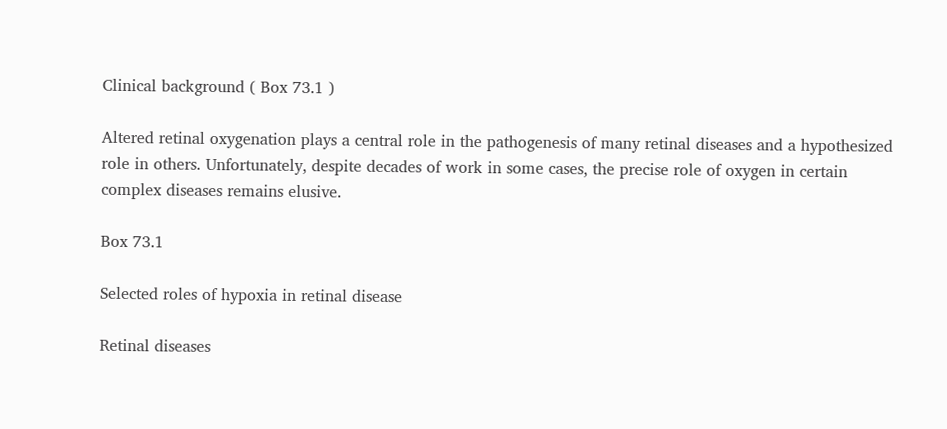Clinical background ( Box 73.1 )

Altered retinal oxygenation plays a central role in the pathogenesis of many retinal diseases and a hypothesized role in others. Unfortunately, despite decades of work in some cases, the precise role of oxygen in certain complex diseases remains elusive.

Box 73.1

Selected roles of hypoxia in retinal disease

Retinal diseases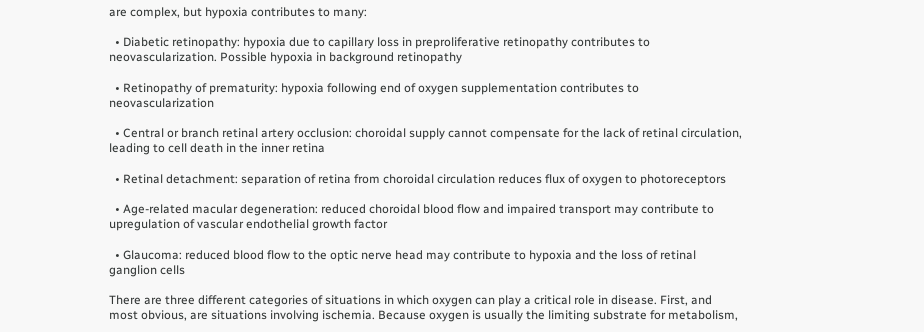are complex, but hypoxia contributes to many:

  • Diabetic retinopathy: hypoxia due to capillary loss in preproliferative retinopathy contributes to neovascularization. Possible hypoxia in background retinopathy

  • Retinopathy of prematurity: hypoxia following end of oxygen supplementation contributes to neovascularization

  • Central or branch retinal artery occlusion: choroidal supply cannot compensate for the lack of retinal circulation, leading to cell death in the inner retina

  • Retinal detachment: separation of retina from choroidal circulation reduces flux of oxygen to photoreceptors

  • Age-related macular degeneration: reduced choroidal blood flow and impaired transport may contribute to upregulation of vascular endothelial growth factor

  • Glaucoma: reduced blood flow to the optic nerve head may contribute to hypoxia and the loss of retinal ganglion cells

There are three different categories of situations in which oxygen can play a critical role in disease. First, and most obvious, are situations involving ischemia. Because oxygen is usually the limiting substrate for metabolism,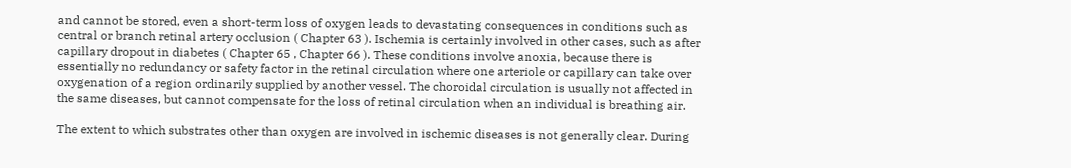and cannot be stored, even a short-term loss of oxygen leads to devastating consequences in conditions such as central or branch retinal artery occlusion ( Chapter 63 ). Ischemia is certainly involved in other cases, such as after capillary dropout in diabetes ( Chapter 65 , Chapter 66 ). These conditions involve anoxia, because there is essentially no redundancy or safety factor in the retinal circulation where one arteriole or capillary can take over oxygenation of a region ordinarily supplied by another vessel. The choroidal circulation is usually not affected in the same diseases, but cannot compensate for the loss of retinal circulation when an individual is breathing air.

The extent to which substrates other than oxygen are involved in ischemic diseases is not generally clear. During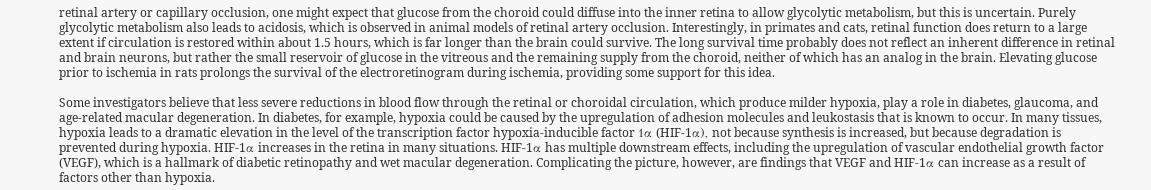retinal artery or capillary occlusion, one might expect that glucose from the choroid could diffuse into the inner retina to allow glycolytic metabolism, but this is uncertain. Purely glycolytic metabolism also leads to acidosis, which is observed in animal models of retinal artery occlusion. Interestingly, in primates and cats, retinal function does return to a large extent if circulation is restored within about 1.5 hours, which is far longer than the brain could survive. The long survival time probably does not reflect an inherent difference in retinal and brain neurons, but rather the small reservoir of glucose in the vitreous and the remaining supply from the choroid, neither of which has an analog in the brain. Elevating glucose prior to ischemia in rats prolongs the survival of the electroretinogram during ischemia, providing some support for this idea.

Some investigators believe that less severe reductions in blood flow through the retinal or choroidal circulation, which produce milder hypoxia, play a role in diabetes, glaucoma, and age-related macular degeneration. In diabetes, for example, hypoxia could be caused by the upregulation of adhesion molecules and leukostasis that is known to occur. In many tissues, hypoxia leads to a dramatic elevation in the level of the transcription factor hypoxia-inducible factor 1α (HIF-1α), not because synthesis is increased, but because degradation is prevented during hypoxia. HIF-1α increases in the retina in many situations. HIF-1α has multiple downstream effects, including the upregulation of vascular endothelial growth factor (VEGF), which is a hallmark of diabetic retinopathy and wet macular degeneration. Complicating the picture, however, are findings that VEGF and HIF-1α can increase as a result of factors other than hypoxia.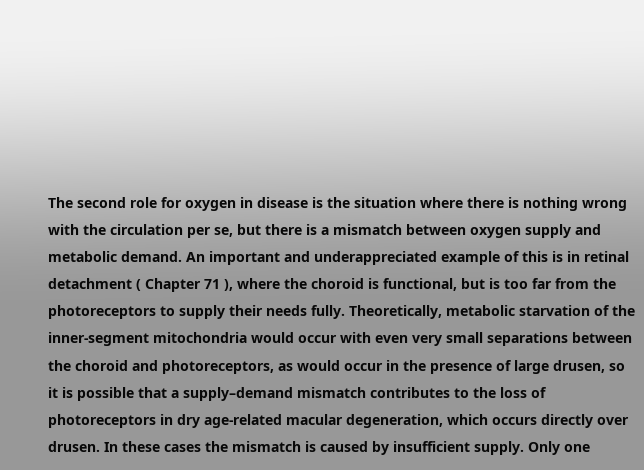The second role for oxygen in disease is the situation where there is nothing wrong with the circulation per se, but there is a mismatch between oxygen supply and metabolic demand. An important and underappreciated example of this is in retinal detachment ( Chapter 71 ), where the choroid is functional, but is too far from the photoreceptors to supply their needs fully. Theoretically, metabolic starvation of the inner-segment mitochondria would occur with even very small separations between the choroid and photoreceptors, as would occur in the presence of large drusen, so it is possible that a supply–demand mismatch contributes to the loss of photoreceptors in dry age-related macular degeneration, which occurs directly over drusen. In these cases the mismatch is caused by insufficient supply. Only one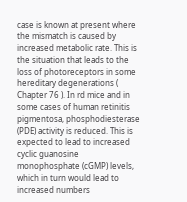case is known at present where the mismatch is caused by increased metabolic rate. This is the situation that leads to the loss of photoreceptors in some hereditary degenerations ( Chapter 76 ). In rd mice and in some cases of human retinitis pigmentosa, phosphodiesterase (PDE) activity is reduced. This is expected to lead to increased cyclic guanosine monophosphate (cGMP) levels, which in turn would lead to increased numbers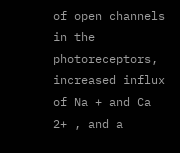of open channels in the photoreceptors, increased influx of Na + and Ca 2+ , and a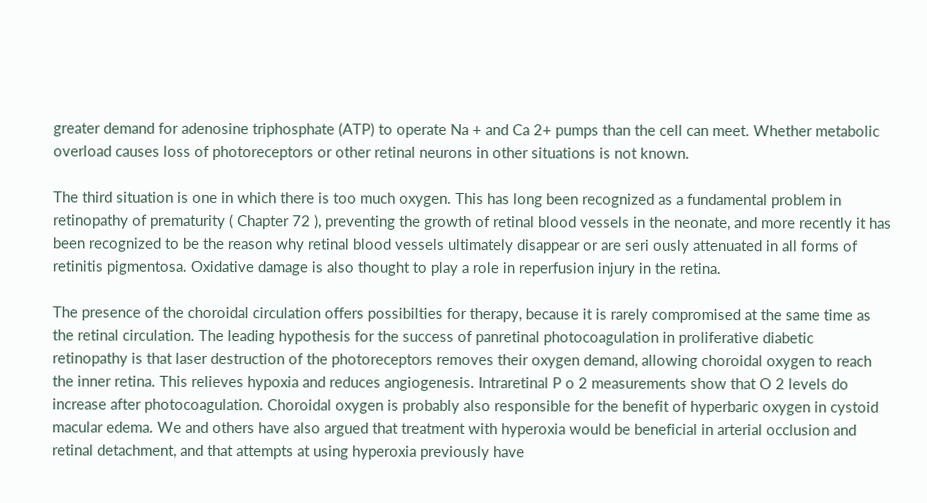greater demand for adenosine triphosphate (ATP) to operate Na + and Ca 2+ pumps than the cell can meet. Whether metabolic overload causes loss of photoreceptors or other retinal neurons in other situations is not known.

The third situation is one in which there is too much oxygen. This has long been recognized as a fundamental problem in retinopathy of prematurity ( Chapter 72 ), preventing the growth of retinal blood vessels in the neonate, and more recently it has been recognized to be the reason why retinal blood vessels ultimately disappear or are seri ously attenuated in all forms of retinitis pigmentosa. Oxidative damage is also thought to play a role in reperfusion injury in the retina.

The presence of the choroidal circulation offers possibilties for therapy, because it is rarely compromised at the same time as the retinal circulation. The leading hypothesis for the success of panretinal photocoagulation in proliferative diabetic retinopathy is that laser destruction of the photoreceptors removes their oxygen demand, allowing choroidal oxygen to reach the inner retina. This relieves hypoxia and reduces angiogenesis. Intraretinal P o 2 measurements show that O 2 levels do increase after photocoagulation. Choroidal oxygen is probably also responsible for the benefit of hyperbaric oxygen in cystoid macular edema. We and others have also argued that treatment with hyperoxia would be beneficial in arterial occlusion and retinal detachment, and that attempts at using hyperoxia previously have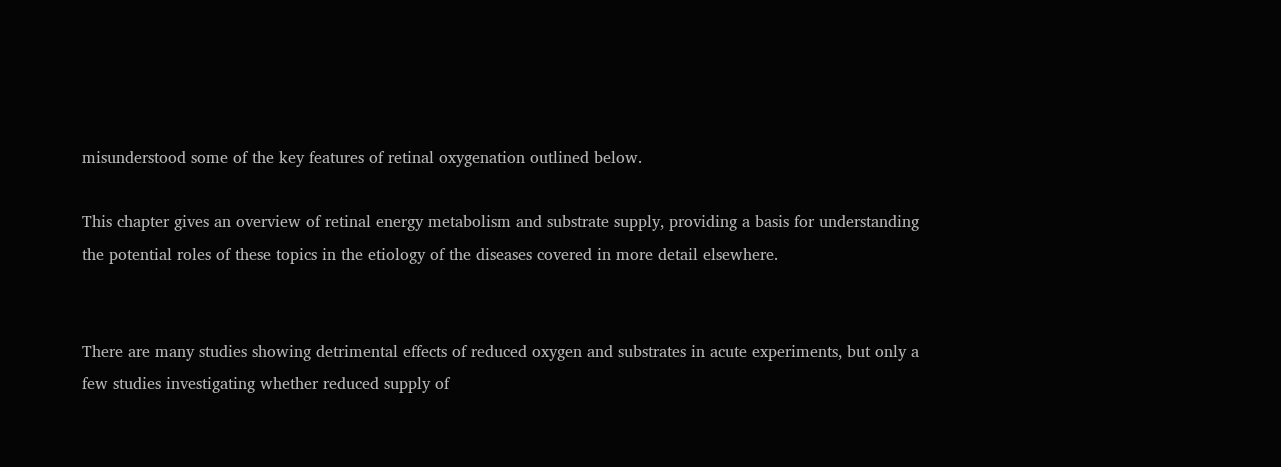misunderstood some of the key features of retinal oxygenation outlined below.

This chapter gives an overview of retinal energy metabolism and substrate supply, providing a basis for understanding the potential roles of these topics in the etiology of the diseases covered in more detail elsewhere.


There are many studies showing detrimental effects of reduced oxygen and substrates in acute experiments, but only a few studies investigating whether reduced supply of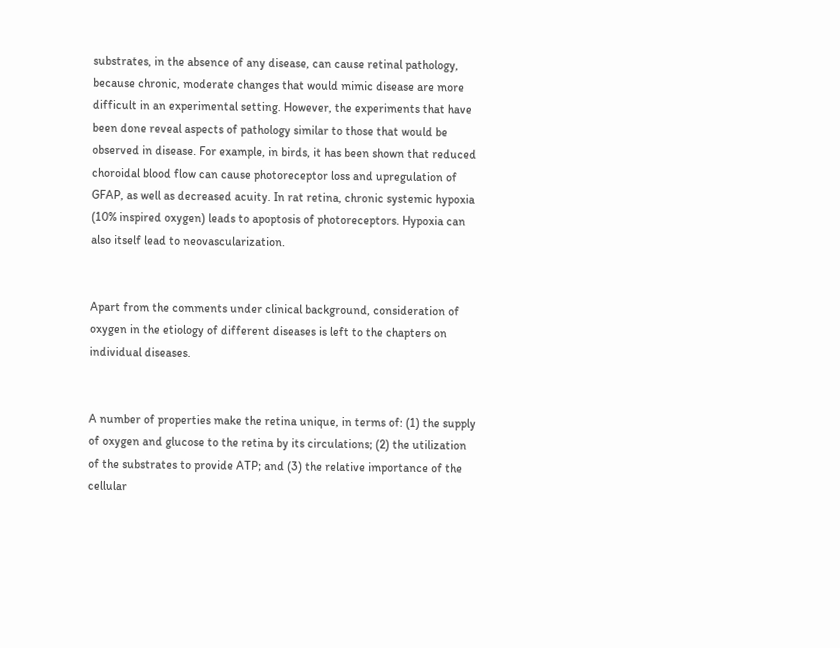substrates, in the absence of any disease, can cause retinal pathology, because chronic, moderate changes that would mimic disease are more difficult in an experimental setting. However, the experiments that have been done reveal aspects of pathology similar to those that would be observed in disease. For example, in birds, it has been shown that reduced choroidal blood flow can cause photoreceptor loss and upregulation of GFAP, as well as decreased acuity. In rat retina, chronic systemic hypoxia (10% inspired oxygen) leads to apoptosis of photoreceptors. Hypoxia can also itself lead to neovascularization.


Apart from the comments under clinical background, consideration of oxygen in the etiology of different diseases is left to the chapters on individual diseases.


A number of properties make the retina unique, in terms of: (1) the supply of oxygen and glucose to the retina by its circulations; (2) the utilization of the substrates to provide ATP; and (3) the relative importance of the cellular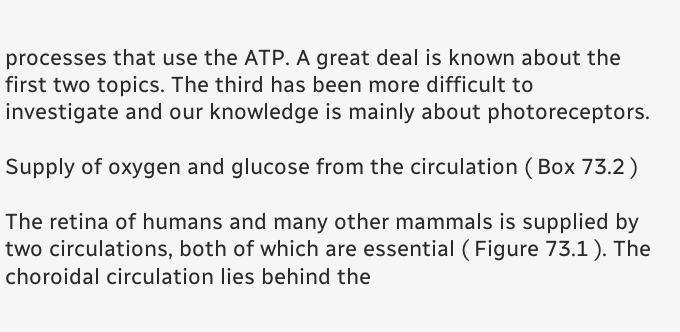processes that use the ATP. A great deal is known about the first two topics. The third has been more difficult to investigate and our knowledge is mainly about photoreceptors.

Supply of oxygen and glucose from the circulation ( Box 73.2 )

The retina of humans and many other mammals is supplied by two circulations, both of which are essential ( Figure 73.1 ). The choroidal circulation lies behind the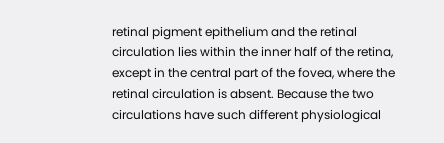retinal pigment epithelium and the retinal circulation lies within the inner half of the retina, except in the central part of the fovea, where the retinal circulation is absent. Because the two circulations have such different physiological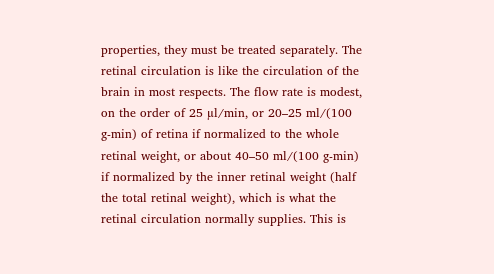properties, they must be treated separately. The retinal circulation is like the circulation of the brain in most respects. The flow rate is modest, on the order of 25 µl/min, or 20–25 ml/(100 g-min) of retina if normalized to the whole retinal weight, or about 40–50 ml/(100 g-min) if normalized by the inner retinal weight (half the total retinal weight), which is what the retinal circulation normally supplies. This is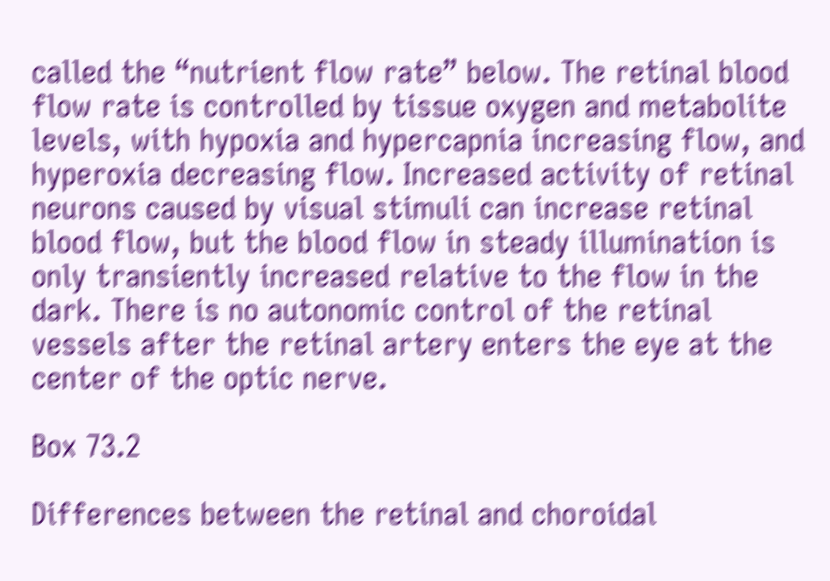called the “nutrient flow rate” below. The retinal blood flow rate is controlled by tissue oxygen and metabolite levels, with hypoxia and hypercapnia increasing flow, and hyperoxia decreasing flow. Increased activity of retinal neurons caused by visual stimuli can increase retinal blood flow, but the blood flow in steady illumination is only transiently increased relative to the flow in the dark. There is no autonomic control of the retinal vessels after the retinal artery enters the eye at the center of the optic nerve.

Box 73.2

Differences between the retinal and choroidal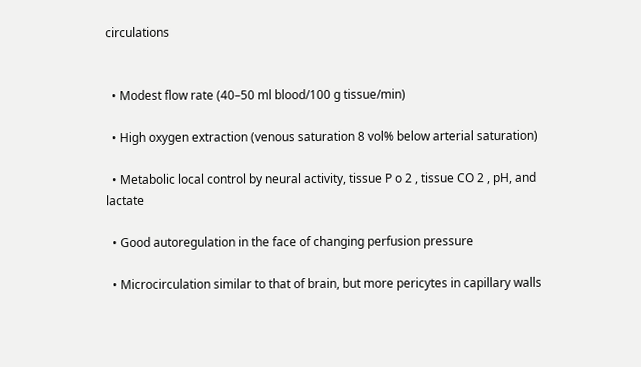circulations


  • Modest flow rate (40–50 ml blood/100 g tissue/min)

  • High oxygen extraction (venous saturation 8 vol% below arterial saturation)

  • Metabolic local control by neural activity, tissue P o 2 , tissue CO 2 , pH, and lactate

  • Good autoregulation in the face of changing perfusion pressure

  • Microcirculation similar to that of brain, but more pericytes in capillary walls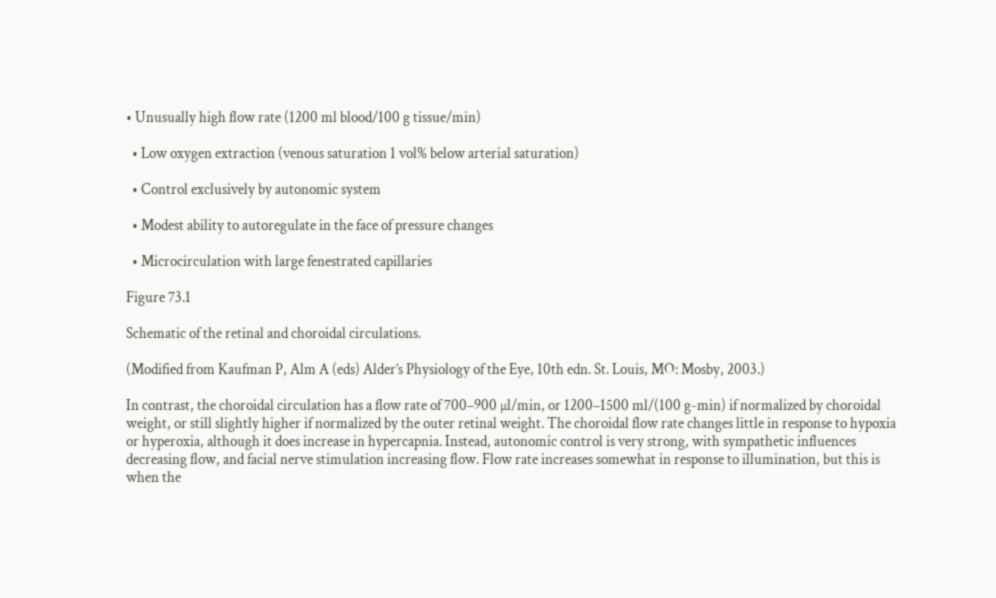• Unusually high flow rate (1200 ml blood/100 g tissue/min)

  • Low oxygen extraction (venous saturation 1 vol% below arterial saturation)

  • Control exclusively by autonomic system

  • Modest ability to autoregulate in the face of pressure changes

  • Microcirculation with large fenestrated capillaries

Figure 73.1

Schematic of the retinal and choroidal circulations.

(Modified from Kaufman P, Alm A (eds) Alder’s Physiology of the Eye, 10th edn. St. Louis, MO: Mosby, 2003.)

In contrast, the choroidal circulation has a flow rate of 700–900 µl/min, or 1200–1500 ml/(100 g-min) if normalized by choroidal weight, or still slightly higher if normalized by the outer retinal weight. The choroidal flow rate changes little in response to hypoxia or hyperoxia, although it does increase in hypercapnia. Instead, autonomic control is very strong, with sympathetic influences decreasing flow, and facial nerve stimulation increasing flow. Flow rate increases somewhat in response to illumination, but this is when the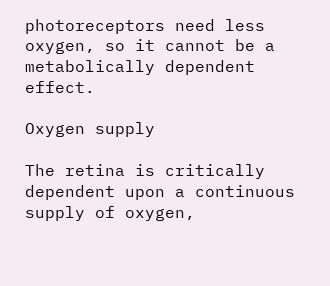photoreceptors need less oxygen, so it cannot be a metabolically dependent effect.

Oxygen supply

The retina is critically dependent upon a continuous supply of oxygen,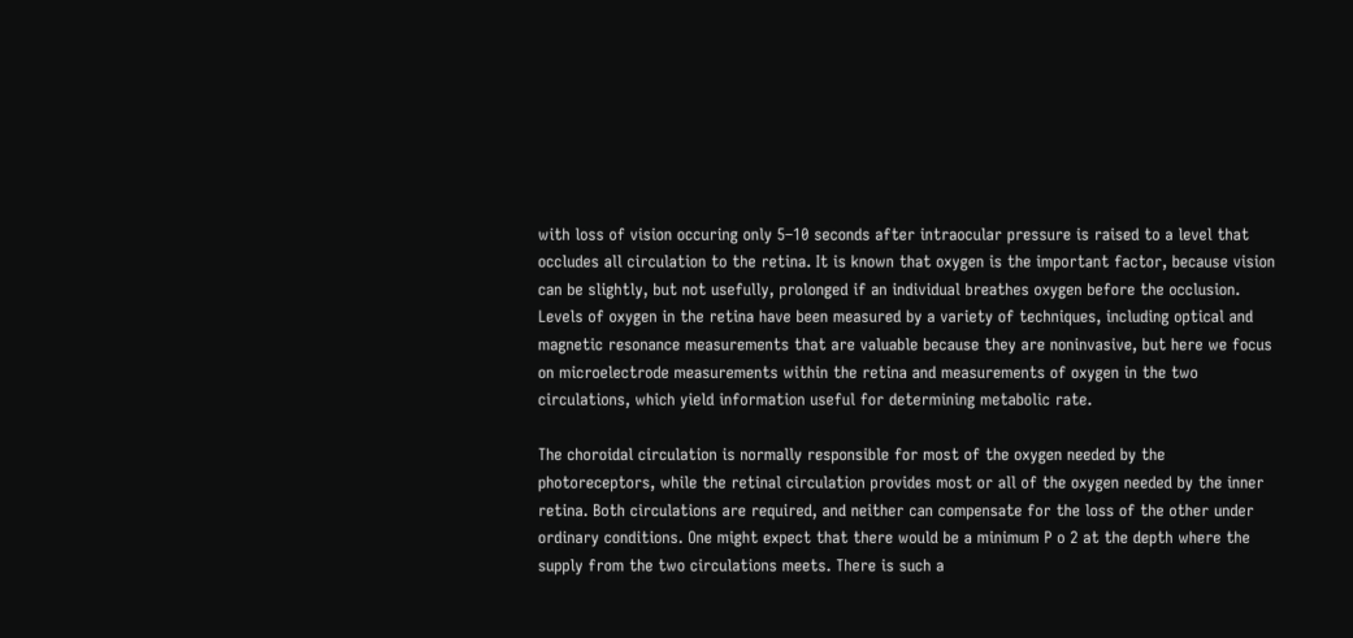with loss of vision occuring only 5–10 seconds after intraocular pressure is raised to a level that occludes all circulation to the retina. It is known that oxygen is the important factor, because vision can be slightly, but not usefully, prolonged if an individual breathes oxygen before the occlusion. Levels of oxygen in the retina have been measured by a variety of techniques, including optical and magnetic resonance measurements that are valuable because they are noninvasive, but here we focus on microelectrode measurements within the retina and measurements of oxygen in the two circulations, which yield information useful for determining metabolic rate.

The choroidal circulation is normally responsible for most of the oxygen needed by the photoreceptors, while the retinal circulation provides most or all of the oxygen needed by the inner retina. Both circulations are required, and neither can compensate for the loss of the other under ordinary conditions. One might expect that there would be a minimum P o 2 at the depth where the supply from the two circulations meets. There is such a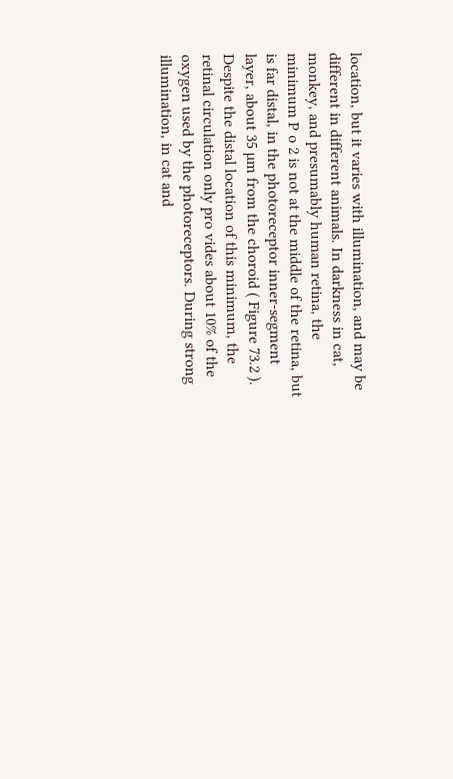location, but it varies with illumination, and may be different in different animals. In darkness in cat, monkey, and presumably human retina, the minimum P o 2 is not at the middle of the retina, but is far distal, in the photoreceptor inner-segment layer, about 35 µm from the choroid ( Figure 73.2 ). Despite the distal location of this minimum, the retinal circulation only pro vides about 10% of the oxygen used by the photoreceptors. During strong illumination, in cat and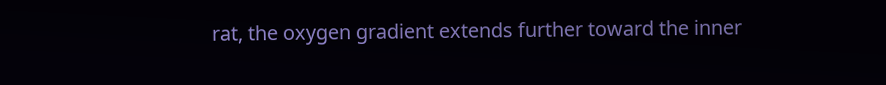rat, the oxygen gradient extends further toward the inner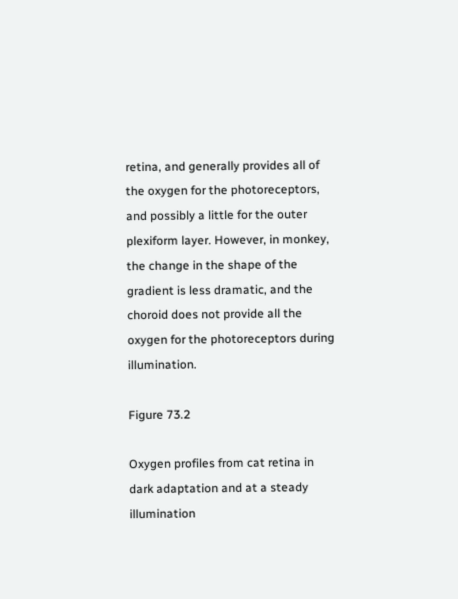retina, and generally provides all of the oxygen for the photoreceptors, and possibly a little for the outer plexiform layer. However, in monkey, the change in the shape of the gradient is less dramatic, and the choroid does not provide all the oxygen for the photoreceptors during illumination.

Figure 73.2

Oxygen profiles from cat retina in dark adaptation and at a steady illumination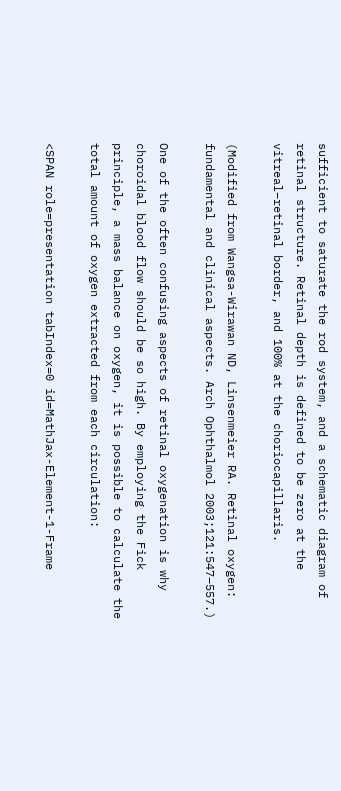sufficient to saturate the rod system, and a schematic diagram of retinal structure. Retinal depth is defined to be zero at the vitreal–retinal border, and 100% at the choriocapillaris.

(Modified from Wangsa-Wirawan ND, Linsenmeier RA. Retinal oxygen: fundamental and clinical aspects. Arch Ophthalmol 2003;121:547–557.)

One of the often confusing aspects of retinal oxygenation is why choroidal blood flow should be so high. By employing the Fick principle, a mass balance on oxygen, it is possible to calculate the total amount of oxygen extracted from each circulation:

<SPAN role=presentation tabIndex=0 id=MathJax-Element-1-Frame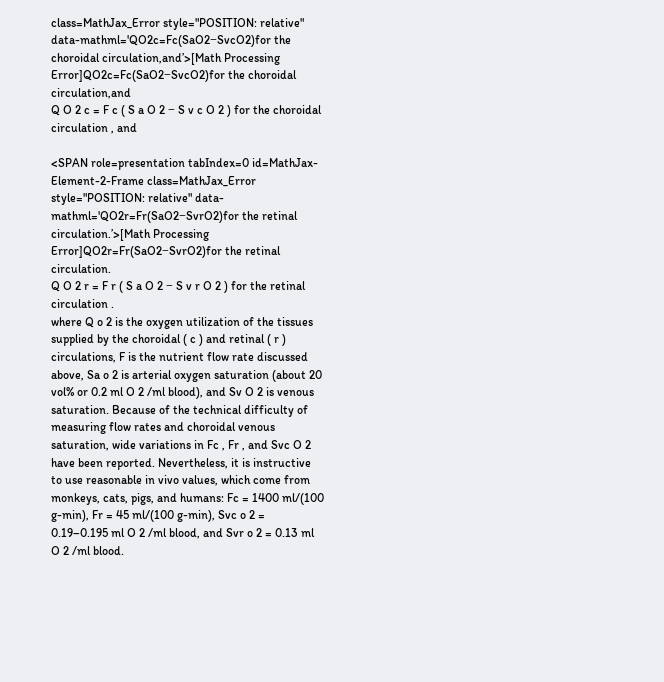class=MathJax_Error style="POSITION: relative" data-mathml='QO2c=Fc(SaO2−SvcO2)for the choroidal circulation,and’>[Math Processing Error]QO2c=Fc(SaO2−SvcO2)for the choroidal circulation,and
Q O 2 c = F c ( S a O 2 − S v c O 2 ) for the choroidal circulation , and

<SPAN role=presentation tabIndex=0 id=MathJax-Element-2-Frame class=MathJax_Error style="POSITION: relative" data-mathml='QO2r=Fr(SaO2−SvrO2)for the retinal circulation.’>[Math Processing Error]QO2r=Fr(SaO2−SvrO2)for the retinal circulation.
Q O 2 r = F r ( S a O 2 − S v r O 2 ) for the retinal circulation .
where Q o 2 is the oxygen utilization of the tissues supplied by the choroidal ( c ) and retinal ( r ) circulations, F is the nutrient flow rate discussed above, Sa o 2 is arterial oxygen saturation (about 20 vol% or 0.2 ml O 2 /ml blood), and Sv O 2 is venous saturation. Because of the technical difficulty of measuring flow rates and choroidal venous saturation, wide variations in Fc , Fr , and Svc O 2 have been reported. Nevertheless, it is instructive to use reasonable in vivo values, which come from monkeys, cats, pigs, and humans: Fc = 1400 ml/(100 g-min), Fr = 45 ml/(100 g-min), Svc o 2 = 0.19–0.195 ml O 2 /ml blood, and Svr o 2 = 0.13 ml O 2 /ml blood.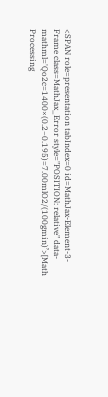<SPAN role=presentation tabIndex=0 id=MathJax-Element-3-Frame class=MathJax_Error style="POSITION: relative" data-mathml='Qo2c=1400×(0.2−0.195)=7.00mlO2/(100gmin)’>[Math Processing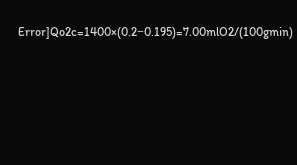Error]Qo2c=1400×(0.2−0.195)=7.00mlO2/(100gmin)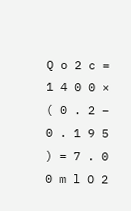Q o 2 c = 1 4 0 0 × ( 0 . 2 − 0 . 1 9 5 ) = 7 . 0 0 m l O 2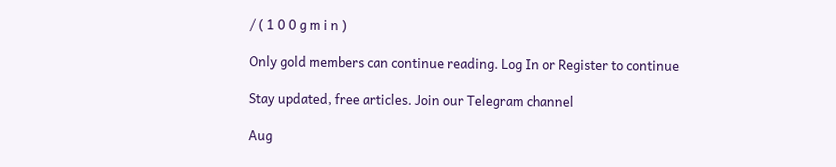/ ( 1 0 0 g m i n )

Only gold members can continue reading. Log In or Register to continue

Stay updated, free articles. Join our Telegram channel

Aug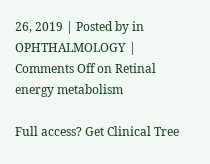26, 2019 | Posted by in OPHTHALMOLOGY | Comments Off on Retinal energy metabolism

Full access? Get Clinical Tree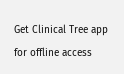Get Clinical Tree app for offline access